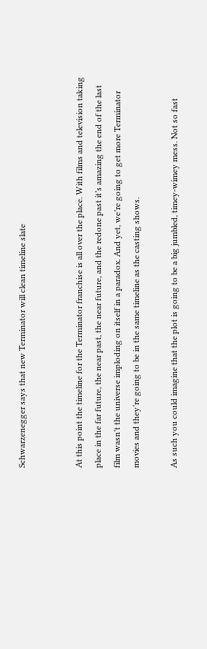Schwarzenegger says that new Terminator will clean timeline slate


At this point the timeline for the Terminator franchise is all over the place. With films and television taking place in the far future, the near past, the near future, and the redone past it’s amazing the end of the last film wasn’t the universe imploding on itself in a paradox. And yet, we’re going to get more Terminator movies and they’re going to be in the same timeline as the casting shows.

As such you could imagine that the plot is going to be a big jumbled, timey-wimey mess. Not so fast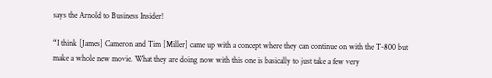says the Arnold to Business Insider!

“I think [James] Cameron and Tim [Miller] came up with a concept where they can continue on with the T-800 but make a whole new movie. What they are doing now with this one is basically to just take a few very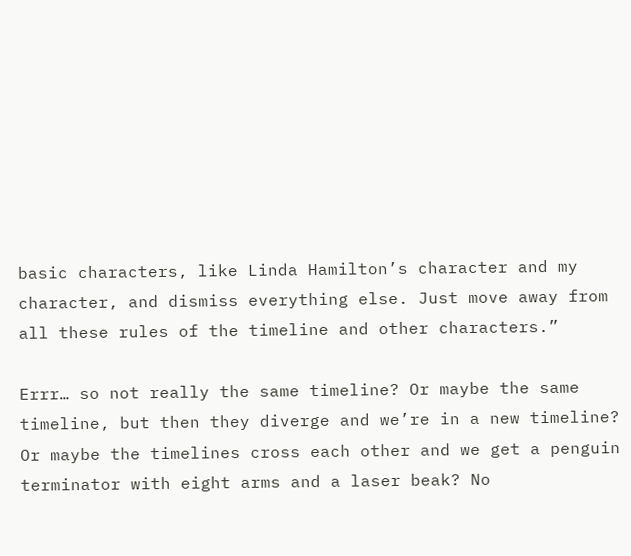basic characters, like Linda Hamilton’s character and my character, and dismiss everything else. Just move away from all these rules of the timeline and other characters.”

Errr… so not really the same timeline? Or maybe the same timeline, but then they diverge and we’re in a new timeline? Or maybe the timelines cross each other and we get a penguin terminator with eight arms and a laser beak? No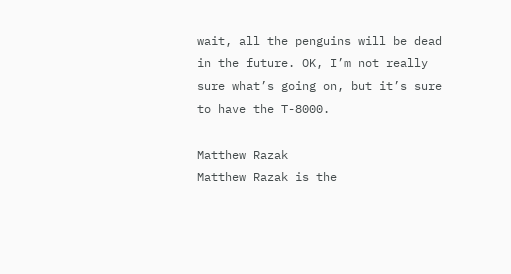wait, all the penguins will be dead in the future. OK, I’m not really sure what’s going on, but it’s sure to have the T-8000.

Matthew Razak
Matthew Razak is the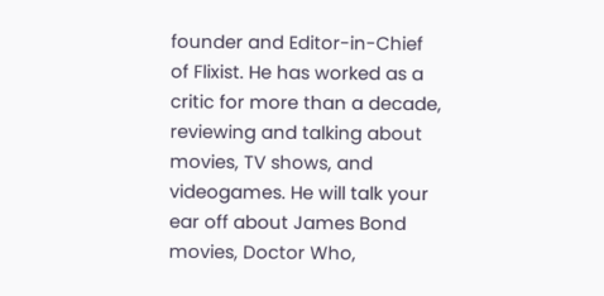founder and Editor-in-Chief of Flixist. He has worked as a critic for more than a decade, reviewing and talking about movies, TV shows, and videogames. He will talk your ear off about James Bond movies, Doctor Who,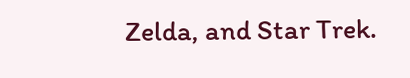Zelda, and Star Trek.